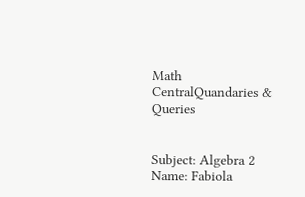Math CentralQuandaries & Queries


Subject: Algebra 2
Name: Fabiola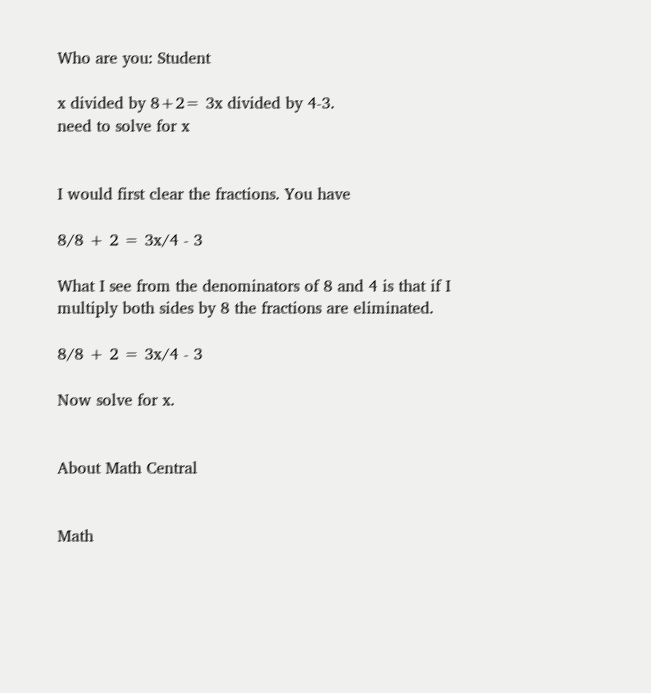Who are you: Student

x divided by 8+2= 3x divided by 4-3.
need to solve for x


I would first clear the fractions. You have

8/8 + 2 = 3x/4 - 3

What I see from the denominators of 8 and 4 is that if I multiply both sides by 8 the fractions are eliminated.

8/8 + 2 = 3x/4 - 3

Now solve for x.


About Math Central


Math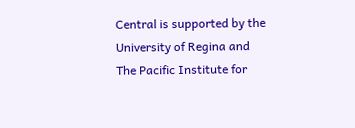Central is supported by the University of Regina and The Pacific Institute for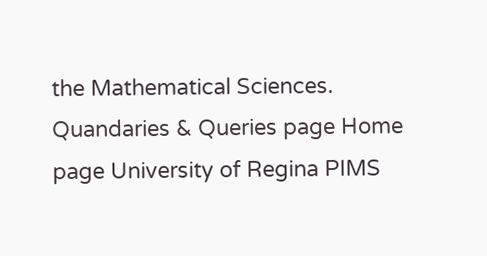the Mathematical Sciences.
Quandaries & Queries page Home page University of Regina PIMS